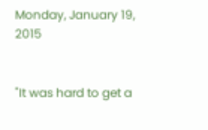Monday, January 19, 2015


"It was hard to get a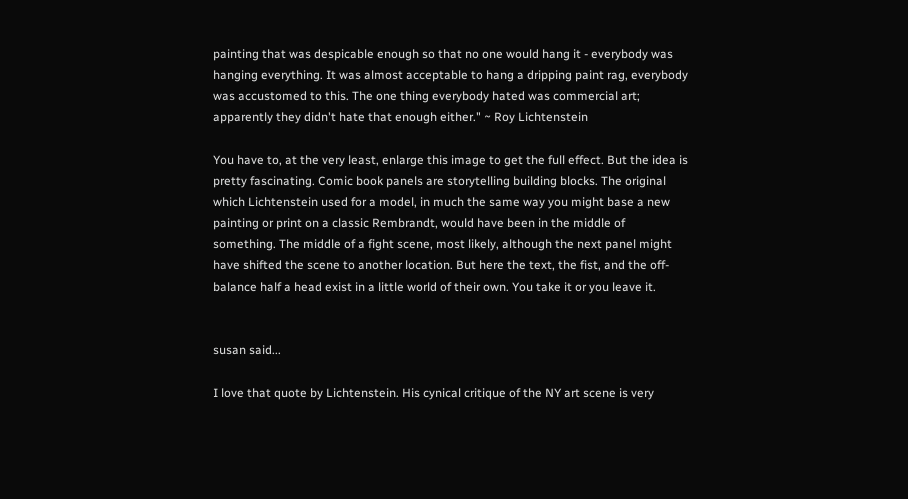painting that was despicable enough so that no one would hang it - everybody was hanging everything. It was almost acceptable to hang a dripping paint rag, everybody was accustomed to this. The one thing everybody hated was commercial art; apparently they didn't hate that enough either." ~ Roy Lichtenstein

You have to, at the very least, enlarge this image to get the full effect. But the idea is pretty fascinating. Comic book panels are storytelling building blocks. The original which Lichtenstein used for a model, in much the same way you might base a new painting or print on a classic Rembrandt, would have been in the middle of something. The middle of a fight scene, most likely, although the next panel might have shifted the scene to another location. But here the text, the fist, and the off-balance half a head exist in a little world of their own. You take it or you leave it.


susan said...

I love that quote by Lichtenstein. His cynical critique of the NY art scene is very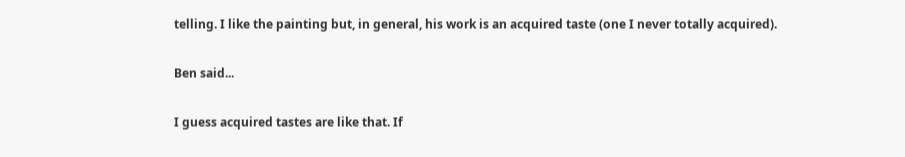telling. I like the painting but, in general, his work is an acquired taste (one I never totally acquired).

Ben said...

I guess acquired tastes are like that. If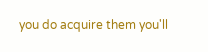you do acquire them you'll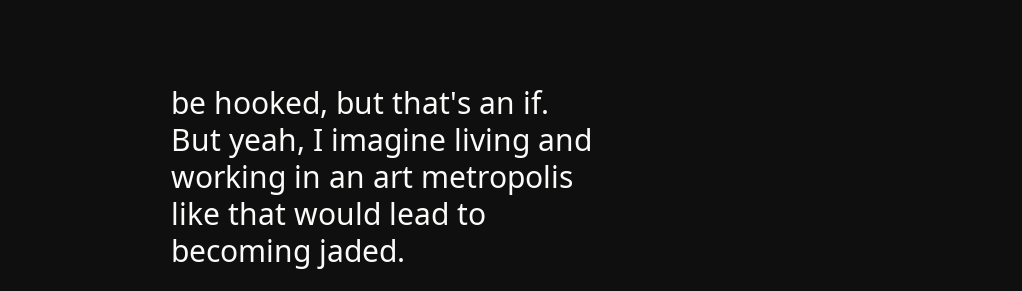be hooked, but that's an if. But yeah, I imagine living and working in an art metropolis like that would lead to becoming jaded.